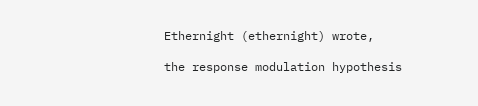Ethernight (ethernight) wrote,

the response modulation hypothesis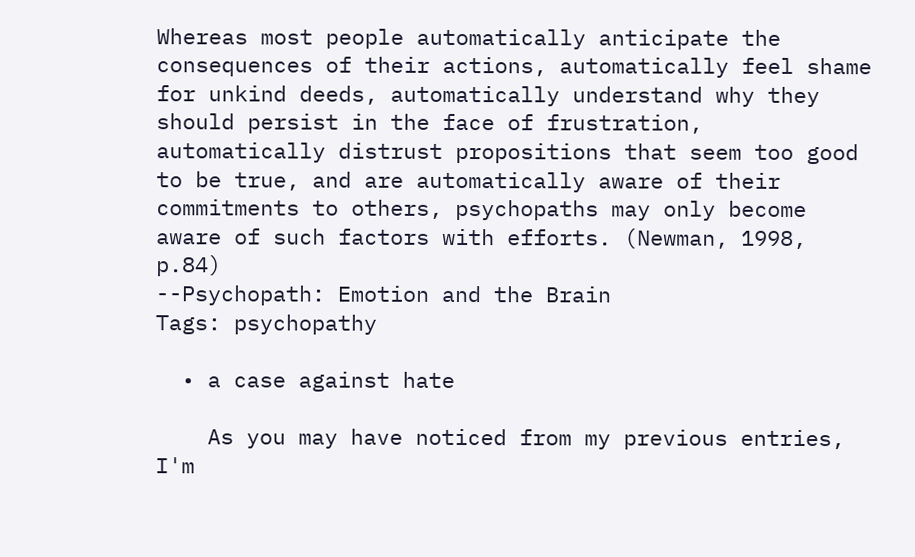Whereas most people automatically anticipate the consequences of their actions, automatically feel shame for unkind deeds, automatically understand why they should persist in the face of frustration, automatically distrust propositions that seem too good to be true, and are automatically aware of their commitments to others, psychopaths may only become aware of such factors with efforts. (Newman, 1998, p.84)
--Psychopath: Emotion and the Brain
Tags: psychopathy

  • a case against hate

    As you may have noticed from my previous entries, I'm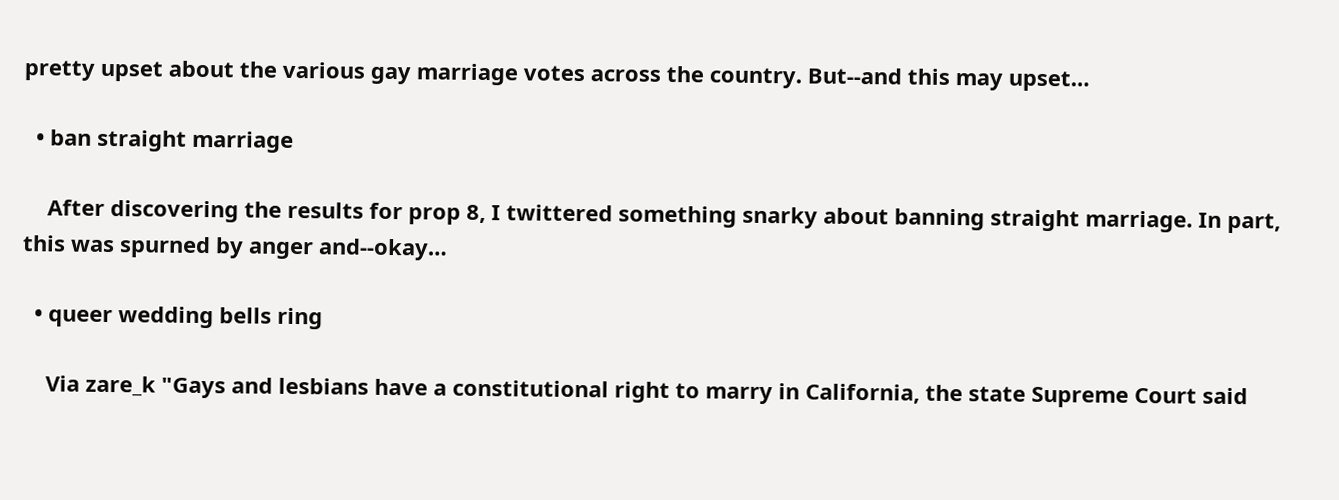pretty upset about the various gay marriage votes across the country. But--and this may upset…

  • ban straight marriage

    After discovering the results for prop 8, I twittered something snarky about banning straight marriage. In part, this was spurned by anger and--okay…

  • queer wedding bells ring

    Via zare_k "Gays and lesbians have a constitutional right to marry in California, the state Supreme Court said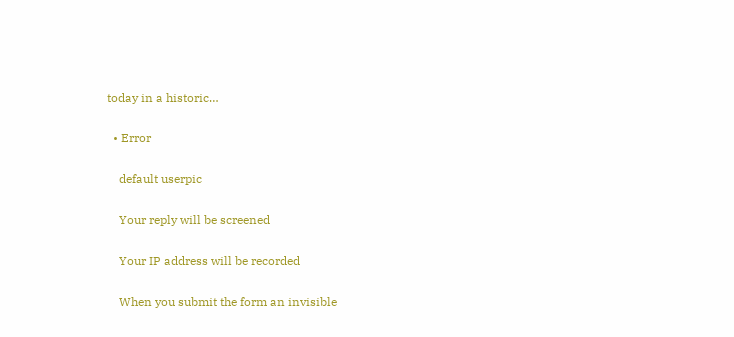today in a historic…

  • Error

    default userpic

    Your reply will be screened

    Your IP address will be recorded

    When you submit the form an invisible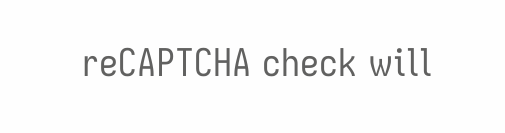reCAPTCHA check will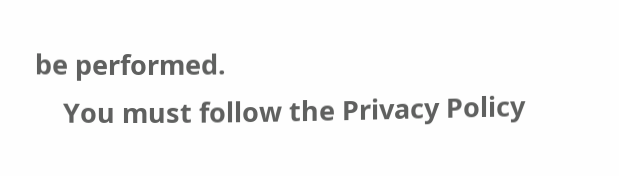be performed.
    You must follow the Privacy Policy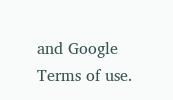and Google Terms of use.